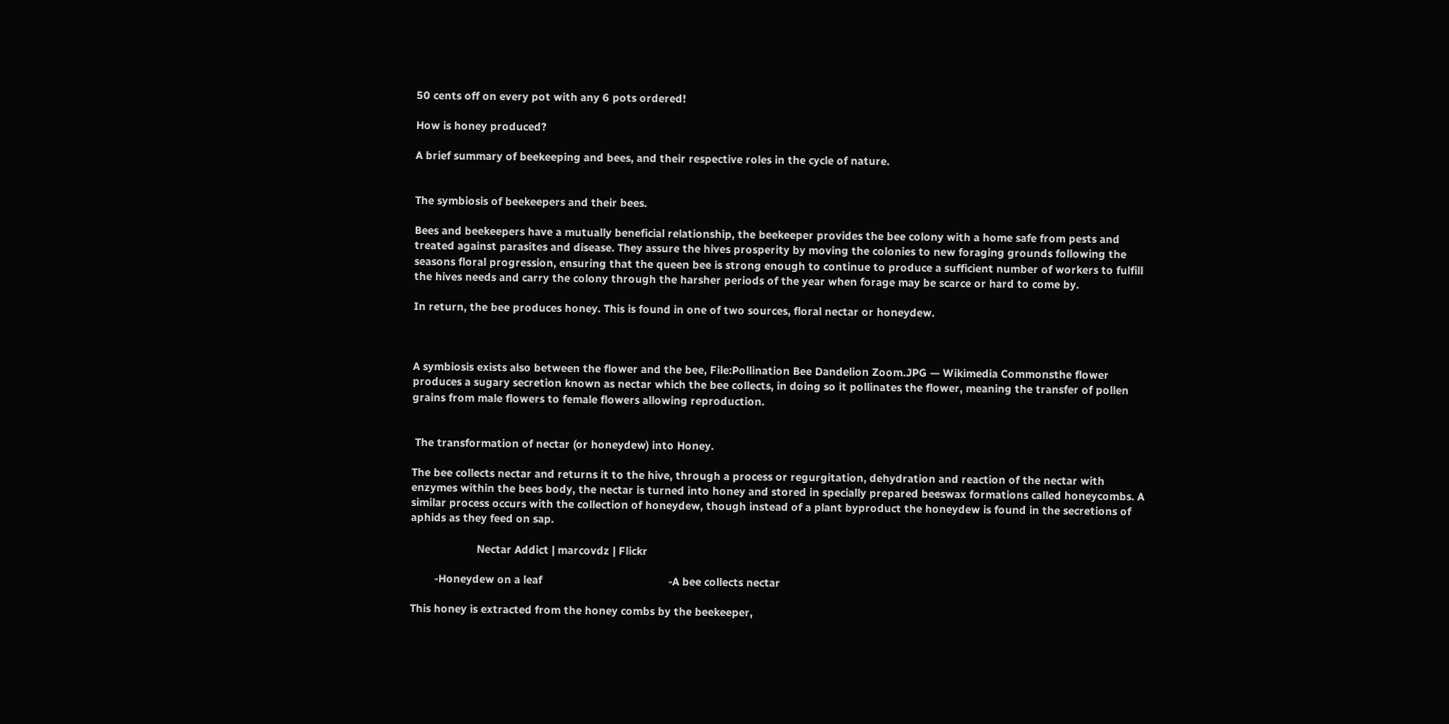50 cents off on every pot with any 6 pots ordered!

How is honey produced?

A brief summary of beekeeping and bees, and their respective roles in the cycle of nature.


The symbiosis of beekeepers and their bees.

Bees and beekeepers have a mutually beneficial relationship, the beekeeper provides the bee colony with a home safe from pests and treated against parasites and disease. They assure the hives prosperity by moving the colonies to new foraging grounds following the seasons floral progression, ensuring that the queen bee is strong enough to continue to produce a sufficient number of workers to fulfill the hives needs and carry the colony through the harsher periods of the year when forage may be scarce or hard to come by.

In return, the bee produces honey. This is found in one of two sources, floral nectar or honeydew.



A symbiosis exists also between the flower and the bee, File:Pollination Bee Dandelion Zoom.JPG — Wikimedia Commonsthe flower produces a sugary secretion known as nectar which the bee collects, in doing so it pollinates the flower, meaning the transfer of pollen grains from male flowers to female flowers allowing reproduction.


 The transformation of nectar (or honeydew) into Honey.

The bee collects nectar and returns it to the hive, through a process or regurgitation, dehydration and reaction of the nectar with enzymes within the bees body, the nectar is turned into honey and stored in specially prepared beeswax formations called honeycombs. A similar process occurs with the collection of honeydew, though instead of a plant byproduct the honeydew is found in the secretions of aphids as they feed on sap.

                      Nectar Addict | marcovdz | Flickr

        -Honeydew on a leaf                                          -A bee collects nectar

This honey is extracted from the honey combs by the beekeeper,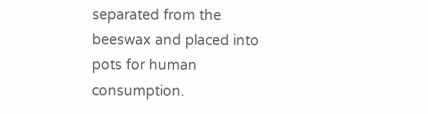separated from the beeswax and placed into pots for human consumption.